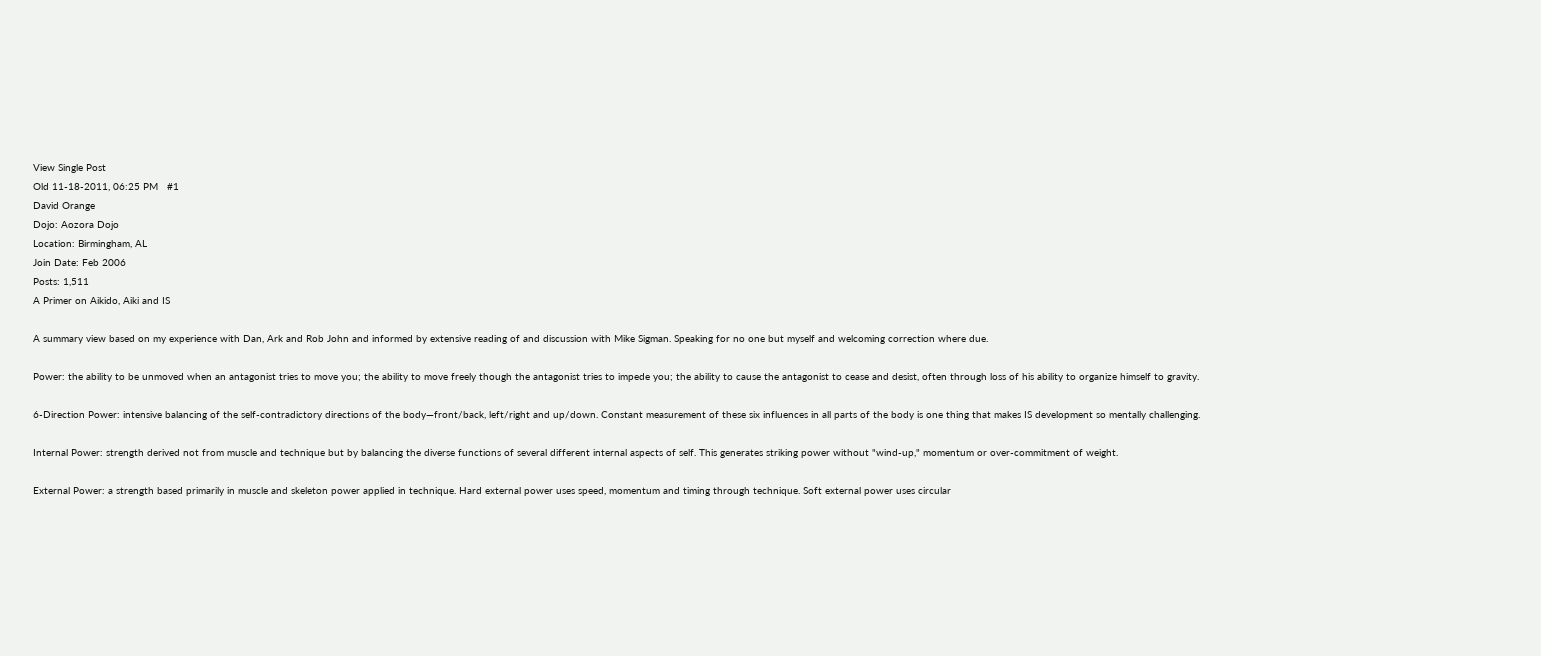View Single Post
Old 11-18-2011, 06:25 PM   #1
David Orange
Dojo: Aozora Dojo
Location: Birmingham, AL
Join Date: Feb 2006
Posts: 1,511
A Primer on Aikido, Aiki and IS

A summary view based on my experience with Dan, Ark and Rob John and informed by extensive reading of and discussion with Mike Sigman. Speaking for no one but myself and welcoming correction where due.

Power: the ability to be unmoved when an antagonist tries to move you; the ability to move freely though the antagonist tries to impede you; the ability to cause the antagonist to cease and desist, often through loss of his ability to organize himself to gravity.

6-Direction Power: intensive balancing of the self-contradictory directions of the body—front/back, left/right and up/down. Constant measurement of these six influences in all parts of the body is one thing that makes IS development so mentally challenging.

Internal Power: strength derived not from muscle and technique but by balancing the diverse functions of several different internal aspects of self. This generates striking power without "wind-up," momentum or over-commitment of weight.

External Power: a strength based primarily in muscle and skeleton power applied in technique. Hard external power uses speed, momentum and timing through technique. Soft external power uses circular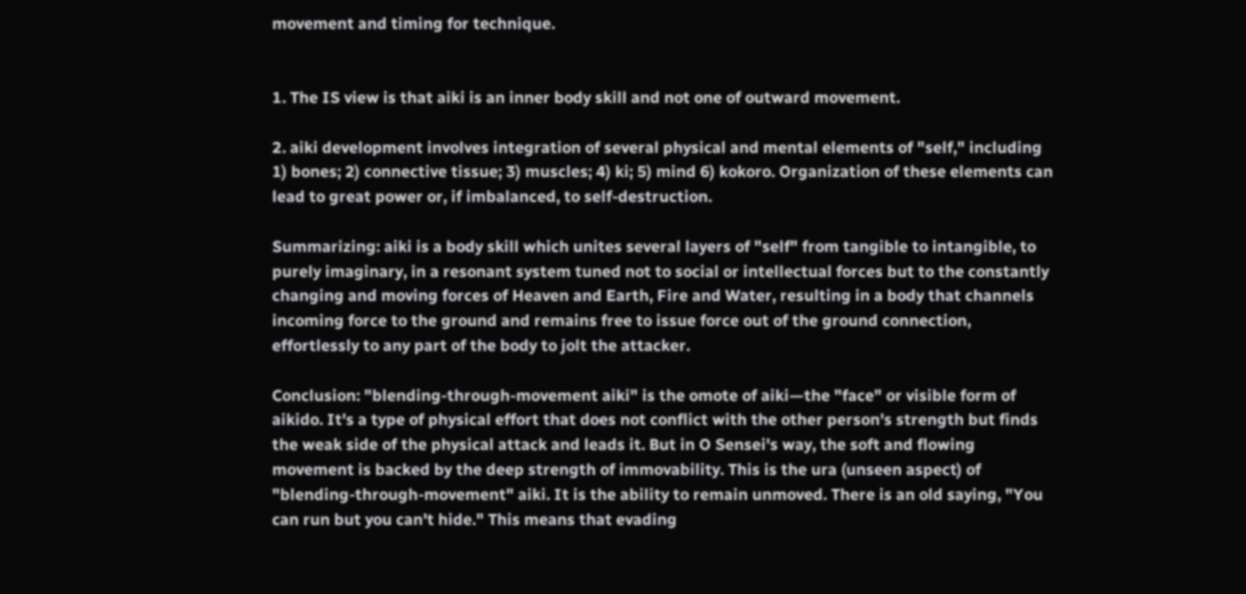movement and timing for technique.


1. The IS view is that aiki is an inner body skill and not one of outward movement.

2. aiki development involves integration of several physical and mental elements of "self," including 1) bones; 2) connective tissue; 3) muscles; 4) ki; 5) mind 6) kokoro. Organization of these elements can lead to great power or, if imbalanced, to self-destruction.

Summarizing: aiki is a body skill which unites several layers of "self" from tangible to intangible, to purely imaginary, in a resonant system tuned not to social or intellectual forces but to the constantly changing and moving forces of Heaven and Earth, Fire and Water, resulting in a body that channels incoming force to the ground and remains free to issue force out of the ground connection, effortlessly to any part of the body to jolt the attacker.

Conclusion: "blending-through-movement aiki" is the omote of aiki—the "face" or visible form of aikido. It's a type of physical effort that does not conflict with the other person's strength but finds the weak side of the physical attack and leads it. But in O Sensei's way, the soft and flowing movement is backed by the deep strength of immovability. This is the ura (unseen aspect) of "blending-through-movement" aiki. It is the ability to remain unmoved. There is an old saying, "You can run but you can't hide." This means that evading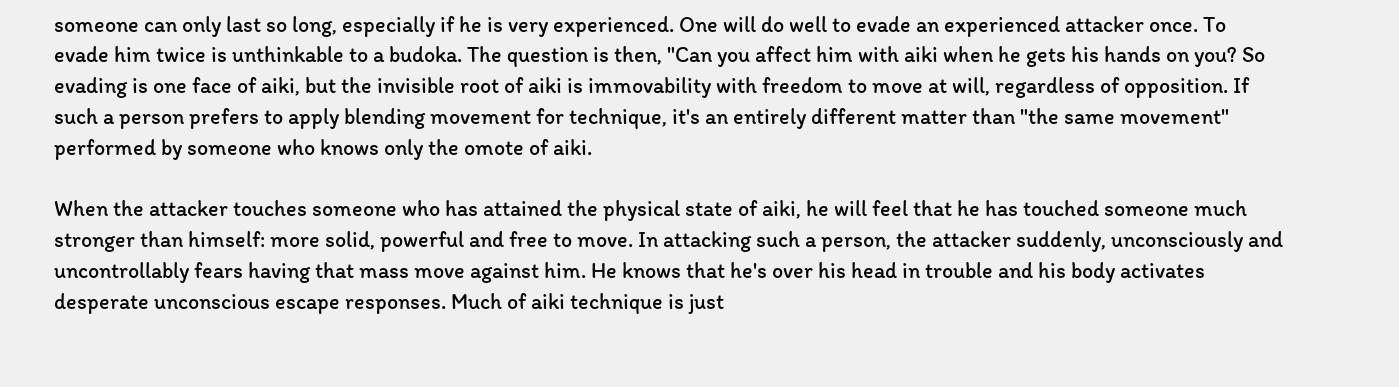someone can only last so long, especially if he is very experienced. One will do well to evade an experienced attacker once. To evade him twice is unthinkable to a budoka. The question is then, "Can you affect him with aiki when he gets his hands on you? So evading is one face of aiki, but the invisible root of aiki is immovability with freedom to move at will, regardless of opposition. If such a person prefers to apply blending movement for technique, it's an entirely different matter than "the same movement" performed by someone who knows only the omote of aiki.

When the attacker touches someone who has attained the physical state of aiki, he will feel that he has touched someone much stronger than himself: more solid, powerful and free to move. In attacking such a person, the attacker suddenly, unconsciously and uncontrollably fears having that mass move against him. He knows that he's over his head in trouble and his body activates desperate unconscious escape responses. Much of aiki technique is just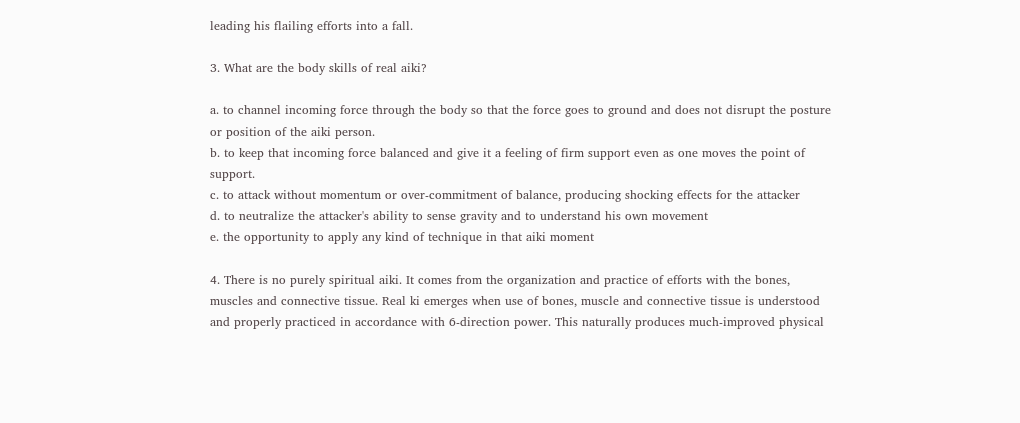leading his flailing efforts into a fall.

3. What are the body skills of real aiki?

a. to channel incoming force through the body so that the force goes to ground and does not disrupt the posture or position of the aiki person.
b. to keep that incoming force balanced and give it a feeling of firm support even as one moves the point of support.
c. to attack without momentum or over-commitment of balance, producing shocking effects for the attacker
d. to neutralize the attacker's ability to sense gravity and to understand his own movement
e. the opportunity to apply any kind of technique in that aiki moment

4. There is no purely spiritual aiki. It comes from the organization and practice of efforts with the bones, muscles and connective tissue. Real ki emerges when use of bones, muscle and connective tissue is understood and properly practiced in accordance with 6-direction power. This naturally produces much-improved physical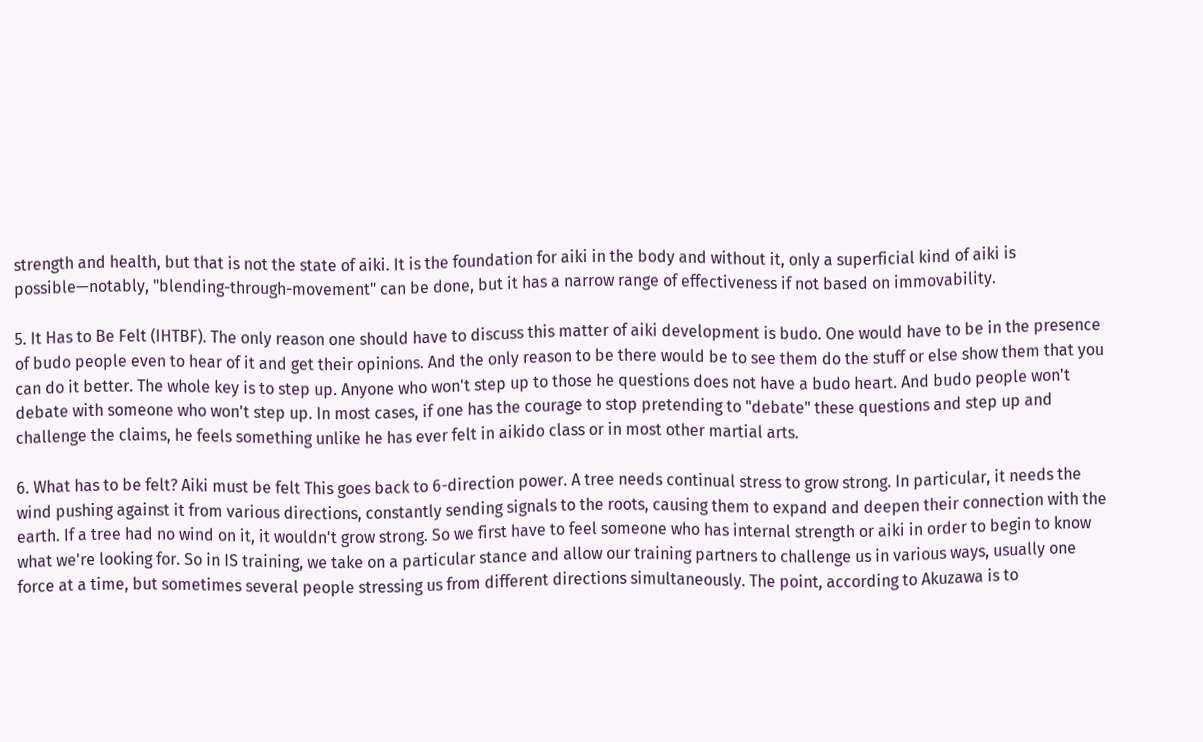strength and health, but that is not the state of aiki. It is the foundation for aiki in the body and without it, only a superficial kind of aiki is possible—notably, "blending-through-movement" can be done, but it has a narrow range of effectiveness if not based on immovability.

5. It Has to Be Felt (IHTBF). The only reason one should have to discuss this matter of aiki development is budo. One would have to be in the presence of budo people even to hear of it and get their opinions. And the only reason to be there would be to see them do the stuff or else show them that you can do it better. The whole key is to step up. Anyone who won't step up to those he questions does not have a budo heart. And budo people won't debate with someone who won't step up. In most cases, if one has the courage to stop pretending to "debate" these questions and step up and challenge the claims, he feels something unlike he has ever felt in aikido class or in most other martial arts.

6. What has to be felt? Aiki must be felt This goes back to 6-direction power. A tree needs continual stress to grow strong. In particular, it needs the wind pushing against it from various directions, constantly sending signals to the roots, causing them to expand and deepen their connection with the earth. If a tree had no wind on it, it wouldn't grow strong. So we first have to feel someone who has internal strength or aiki in order to begin to know what we're looking for. So in IS training, we take on a particular stance and allow our training partners to challenge us in various ways, usually one force at a time, but sometimes several people stressing us from different directions simultaneously. The point, according to Akuzawa is to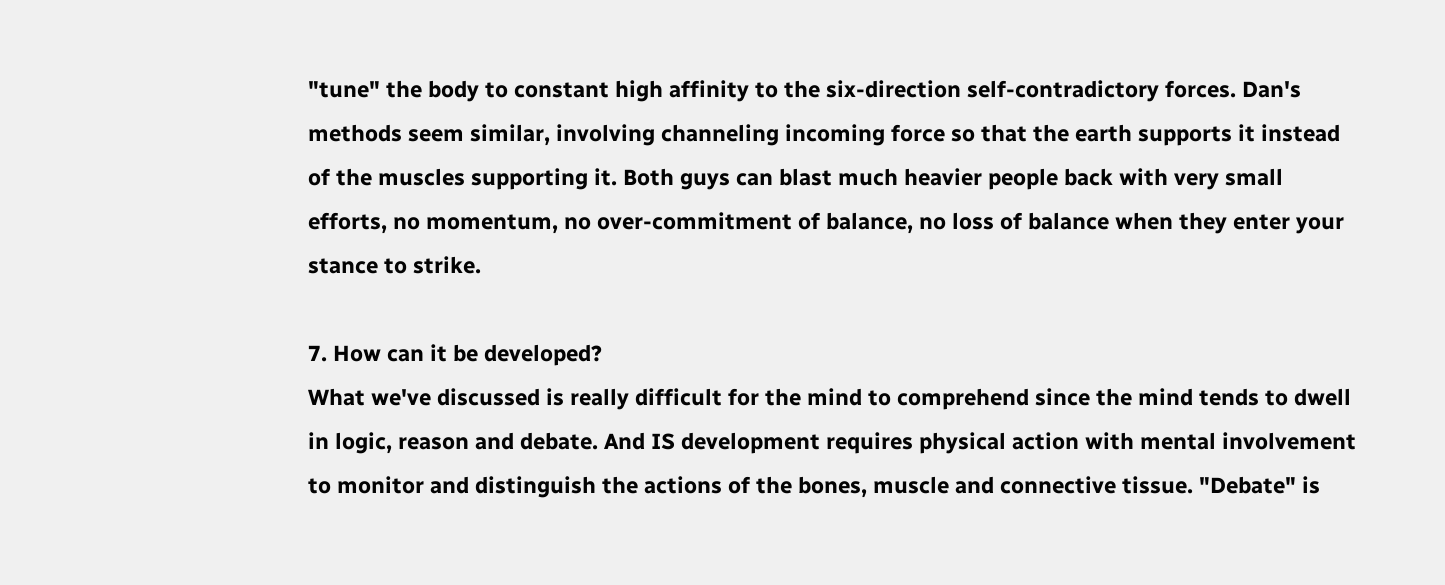"tune" the body to constant high affinity to the six-direction self-contradictory forces. Dan's methods seem similar, involving channeling incoming force so that the earth supports it instead of the muscles supporting it. Both guys can blast much heavier people back with very small efforts, no momentum, no over-commitment of balance, no loss of balance when they enter your stance to strike.

7. How can it be developed?
What we've discussed is really difficult for the mind to comprehend since the mind tends to dwell in logic, reason and debate. And IS development requires physical action with mental involvement to monitor and distinguish the actions of the bones, muscle and connective tissue. "Debate" is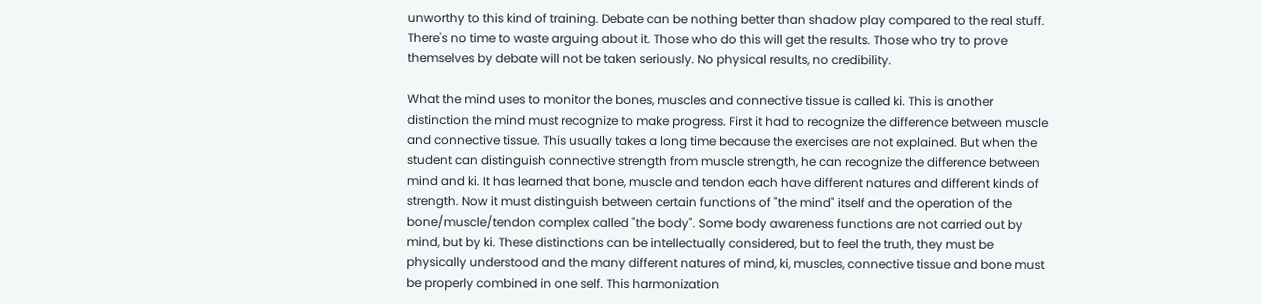unworthy to this kind of training. Debate can be nothing better than shadow play compared to the real stuff. There's no time to waste arguing about it. Those who do this will get the results. Those who try to prove themselves by debate will not be taken seriously. No physical results, no credibility.

What the mind uses to monitor the bones, muscles and connective tissue is called ki. This is another distinction the mind must recognize to make progress. First it had to recognize the difference between muscle and connective tissue. This usually takes a long time because the exercises are not explained. But when the student can distinguish connective strength from muscle strength, he can recognize the difference between mind and ki. It has learned that bone, muscle and tendon each have different natures and different kinds of strength. Now it must distinguish between certain functions of "the mind" itself and the operation of the bone/muscle/tendon complex called "the body". Some body awareness functions are not carried out by mind, but by ki. These distinctions can be intellectually considered, but to feel the truth, they must be physically understood and the many different natures of mind, ki, muscles, connective tissue and bone must be properly combined in one self. This harmonization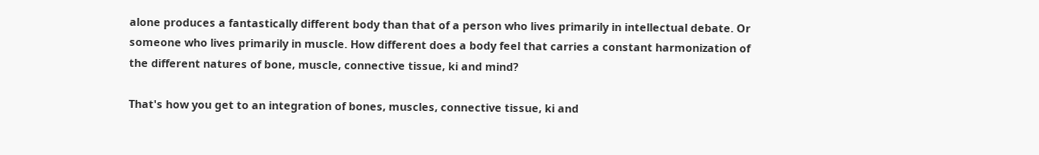alone produces a fantastically different body than that of a person who lives primarily in intellectual debate. Or someone who lives primarily in muscle. How different does a body feel that carries a constant harmonization of the different natures of bone, muscle, connective tissue, ki and mind?

That's how you get to an integration of bones, muscles, connective tissue, ki and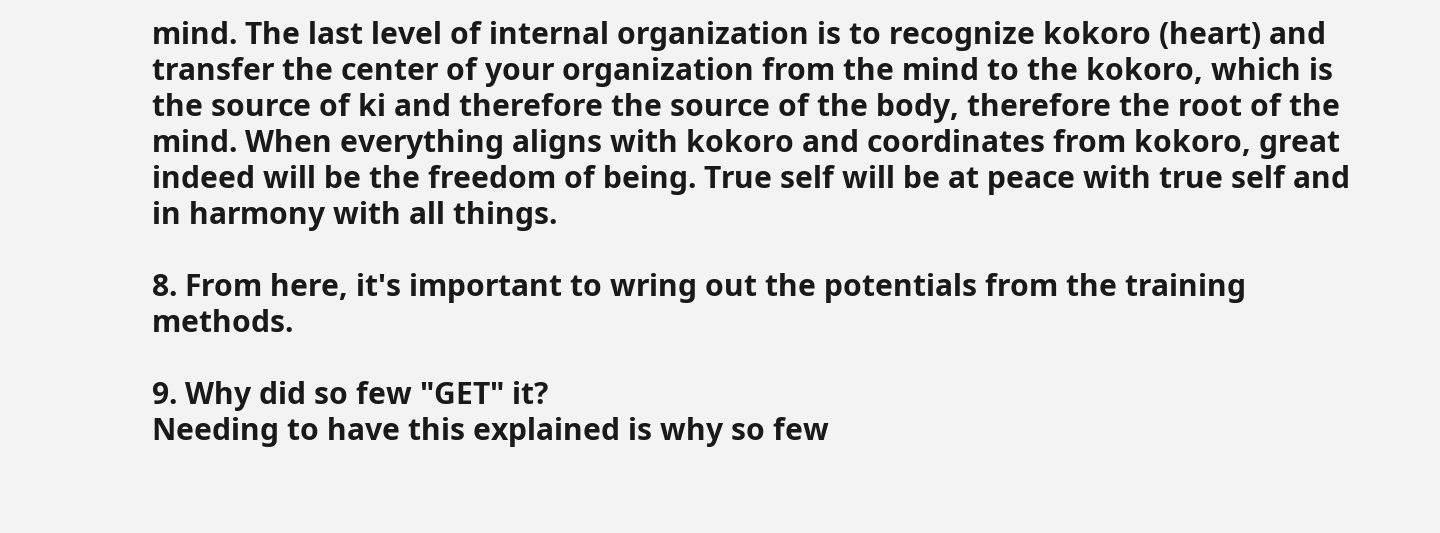mind. The last level of internal organization is to recognize kokoro (heart) and transfer the center of your organization from the mind to the kokoro, which is the source of ki and therefore the source of the body, therefore the root of the mind. When everything aligns with kokoro and coordinates from kokoro, great indeed will be the freedom of being. True self will be at peace with true self and in harmony with all things.

8. From here, it's important to wring out the potentials from the training methods.

9. Why did so few "GET" it?
Needing to have this explained is why so few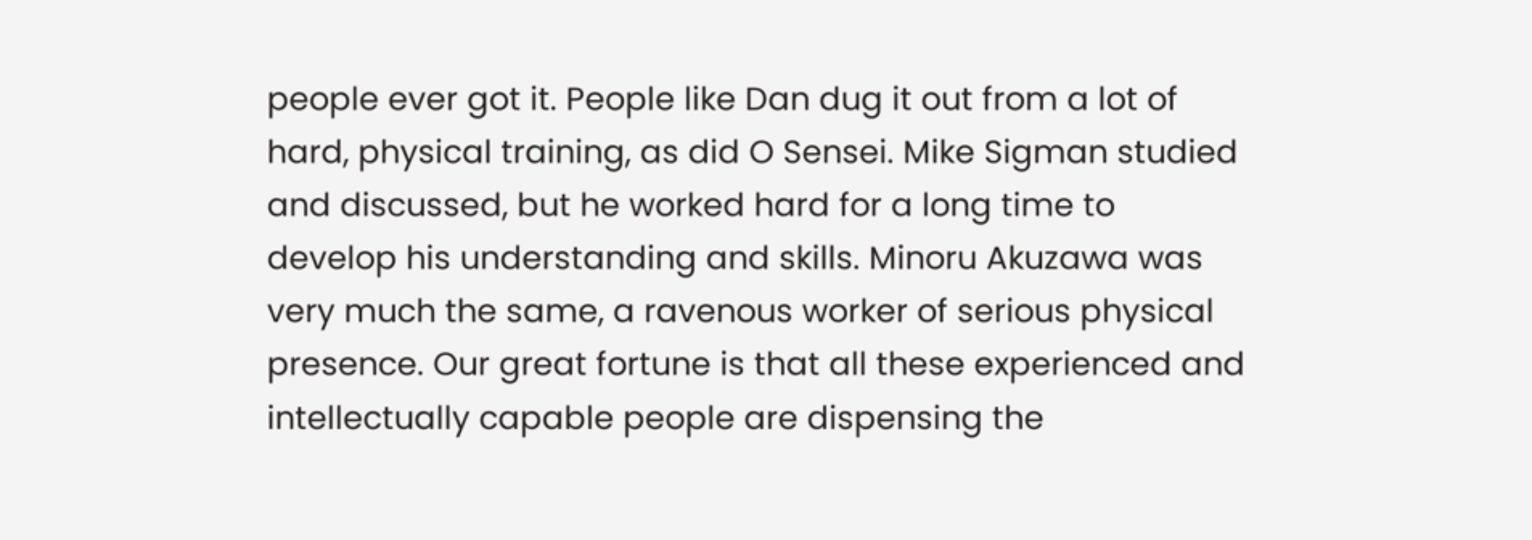people ever got it. People like Dan dug it out from a lot of hard, physical training, as did O Sensei. Mike Sigman studied and discussed, but he worked hard for a long time to develop his understanding and skills. Minoru Akuzawa was very much the same, a ravenous worker of serious physical presence. Our great fortune is that all these experienced and intellectually capable people are dispensing the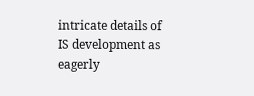intricate details of IS development as eagerly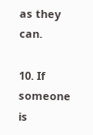as they can.

10. If someone is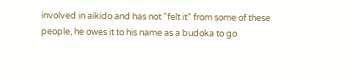involved in aikido and has not "felt it" from some of these people, he owes it to his name as a budoka to go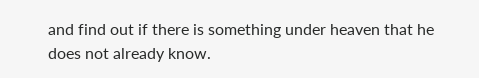and find out if there is something under heaven that he does not already know.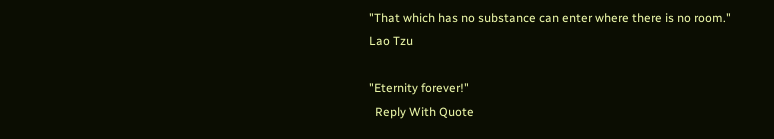"That which has no substance can enter where there is no room."
Lao Tzu

"Eternity forever!"
  Reply With Quote